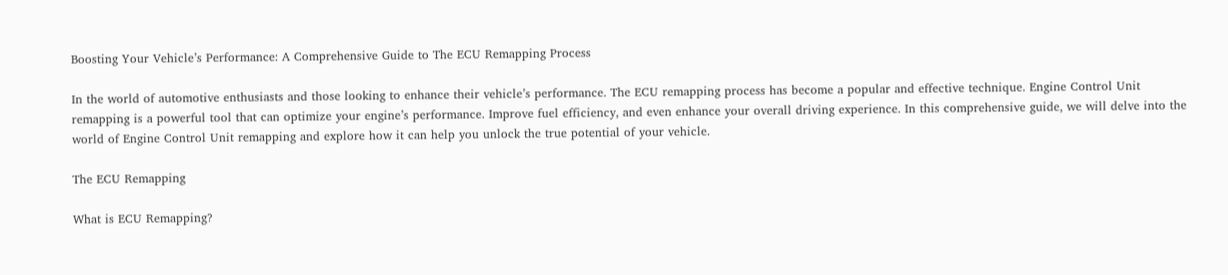Boosting Your Vehicle’s Performance: A Comprehensive Guide to The ECU Remapping Process

In the world of automotive enthusiasts and those looking to enhance their vehicle’s performance. The ECU remapping process has become a popular and effective technique. Engine Control Unit remapping is a powerful tool that can optimize your engine’s performance. Improve fuel efficiency, and even enhance your overall driving experience. In this comprehensive guide, we will delve into the world of Engine Control Unit remapping and explore how it can help you unlock the true potential of your vehicle.

The ECU Remapping

What is ECU Remapping?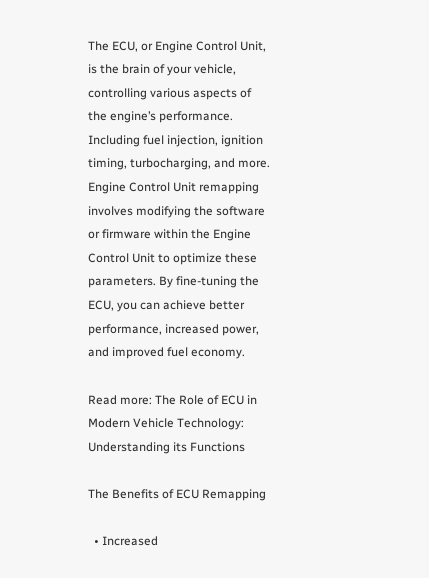The ECU, or Engine Control Unit, is the brain of your vehicle, controlling various aspects of the engine’s performance. Including fuel injection, ignition timing, turbocharging, and more. Engine Control Unit remapping involves modifying the software or firmware within the Engine Control Unit to optimize these parameters. By fine-tuning the ECU, you can achieve better performance, increased power, and improved fuel economy.

Read more: The Role of ECU in Modern Vehicle Technology: Understanding its Functions

The Benefits of ECU Remapping

  • Increased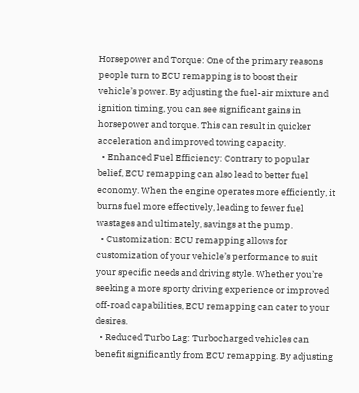Horsepower and Torque: One of the primary reasons people turn to ECU remapping is to boost their vehicle’s power. By adjusting the fuel-air mixture and ignition timing, you can see significant gains in horsepower and torque. This can result in quicker acceleration and improved towing capacity.
  • Enhanced Fuel Efficiency: Contrary to popular belief, ECU remapping can also lead to better fuel economy. When the engine operates more efficiently, it burns fuel more effectively, leading to fewer fuel wastages and ultimately, savings at the pump.
  • Customization: ECU remapping allows for customization of your vehicle’s performance to suit your specific needs and driving style. Whether you’re seeking a more sporty driving experience or improved off-road capabilities, ECU remapping can cater to your desires.
  • Reduced Turbo Lag: Turbocharged vehicles can benefit significantly from ECU remapping. By adjusting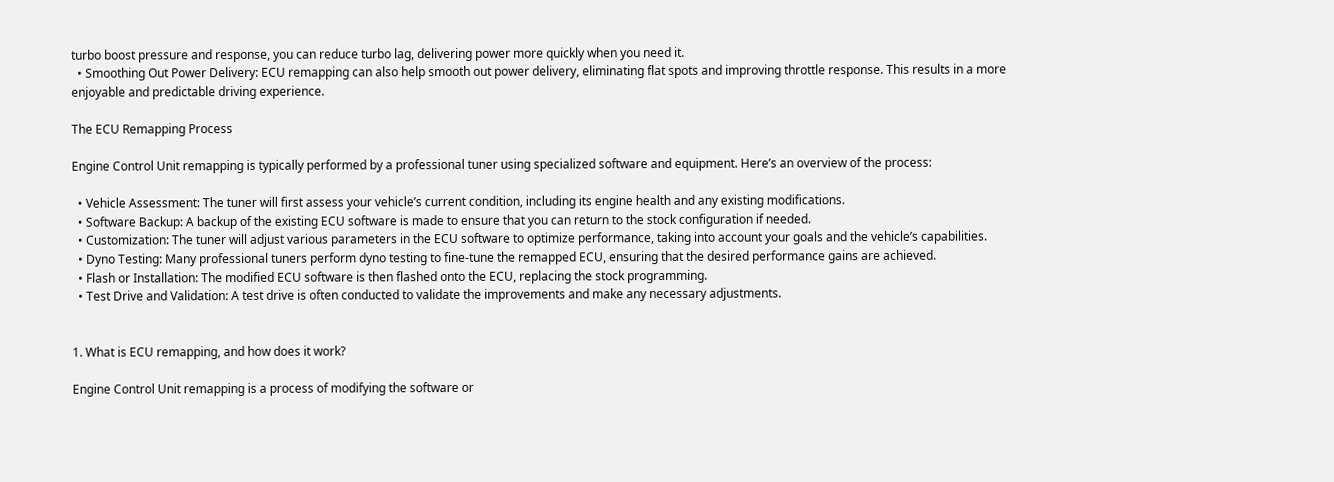turbo boost pressure and response, you can reduce turbo lag, delivering power more quickly when you need it.
  • Smoothing Out Power Delivery: ECU remapping can also help smooth out power delivery, eliminating flat spots and improving throttle response. This results in a more enjoyable and predictable driving experience.

The ECU Remapping Process

Engine Control Unit remapping is typically performed by a professional tuner using specialized software and equipment. Here’s an overview of the process:

  • Vehicle Assessment: The tuner will first assess your vehicle’s current condition, including its engine health and any existing modifications.
  • Software Backup: A backup of the existing ECU software is made to ensure that you can return to the stock configuration if needed.
  • Customization: The tuner will adjust various parameters in the ECU software to optimize performance, taking into account your goals and the vehicle’s capabilities.
  • Dyno Testing: Many professional tuners perform dyno testing to fine-tune the remapped ECU, ensuring that the desired performance gains are achieved.
  • Flash or Installation: The modified ECU software is then flashed onto the ECU, replacing the stock programming.
  • Test Drive and Validation: A test drive is often conducted to validate the improvements and make any necessary adjustments.


1. What is ECU remapping, and how does it work?

Engine Control Unit remapping is a process of modifying the software or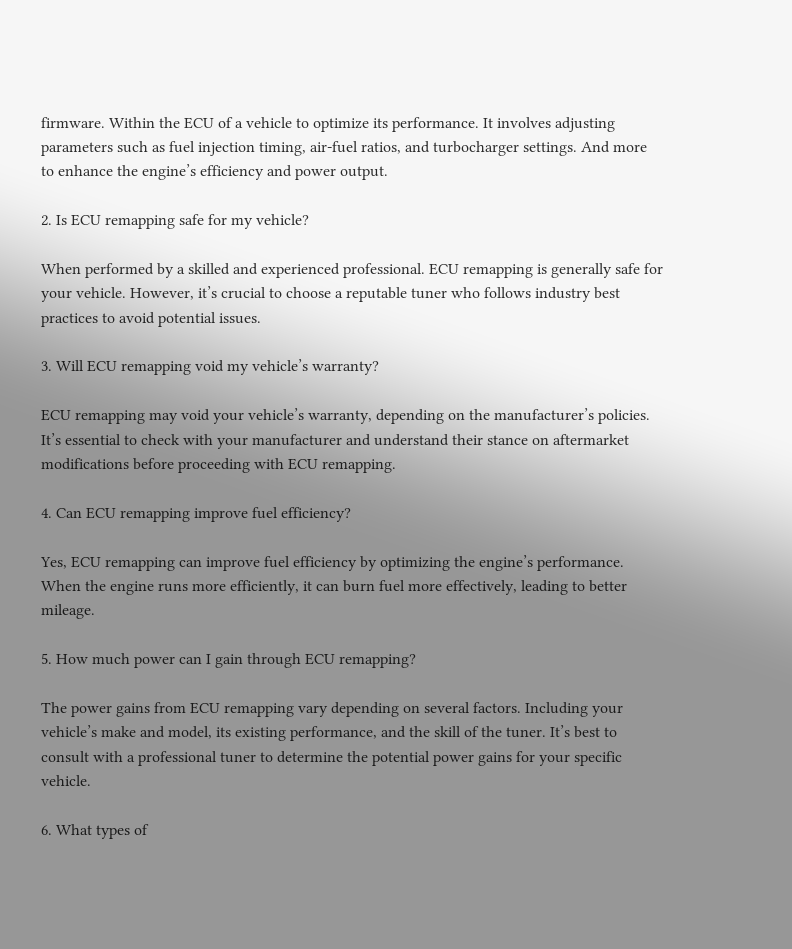firmware. Within the ECU of a vehicle to optimize its performance. It involves adjusting parameters such as fuel injection timing, air-fuel ratios, and turbocharger settings. And more to enhance the engine’s efficiency and power output.

2. Is ECU remapping safe for my vehicle?

When performed by a skilled and experienced professional. ECU remapping is generally safe for your vehicle. However, it’s crucial to choose a reputable tuner who follows industry best practices to avoid potential issues.

3. Will ECU remapping void my vehicle’s warranty?

ECU remapping may void your vehicle’s warranty, depending on the manufacturer’s policies. It’s essential to check with your manufacturer and understand their stance on aftermarket modifications before proceeding with ECU remapping.

4. Can ECU remapping improve fuel efficiency?

Yes, ECU remapping can improve fuel efficiency by optimizing the engine’s performance. When the engine runs more efficiently, it can burn fuel more effectively, leading to better mileage.

5. How much power can I gain through ECU remapping?

The power gains from ECU remapping vary depending on several factors. Including your vehicle’s make and model, its existing performance, and the skill of the tuner. It’s best to consult with a professional tuner to determine the potential power gains for your specific vehicle.

6. What types of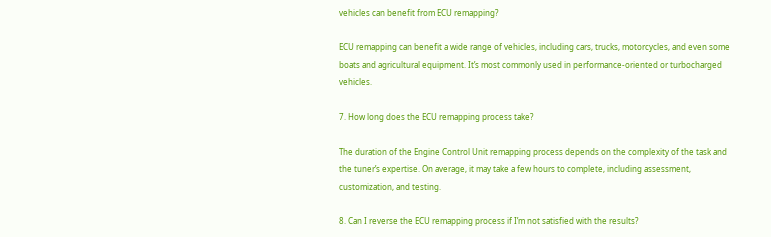vehicles can benefit from ECU remapping?

ECU remapping can benefit a wide range of vehicles, including cars, trucks, motorcycles, and even some boats and agricultural equipment. It’s most commonly used in performance-oriented or turbocharged vehicles.

7. How long does the ECU remapping process take?

The duration of the Engine Control Unit remapping process depends on the complexity of the task and the tuner’s expertise. On average, it may take a few hours to complete, including assessment, customization, and testing.

8. Can I reverse the ECU remapping process if I’m not satisfied with the results?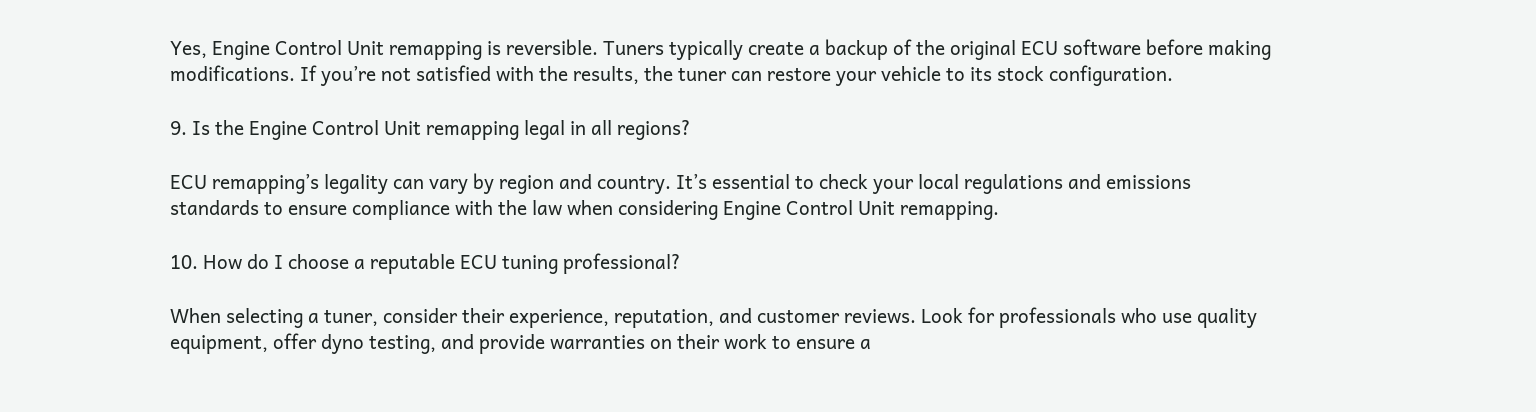Yes, Engine Control Unit remapping is reversible. Tuners typically create a backup of the original ECU software before making modifications. If you’re not satisfied with the results, the tuner can restore your vehicle to its stock configuration.

9. Is the Engine Control Unit remapping legal in all regions?

ECU remapping’s legality can vary by region and country. It’s essential to check your local regulations and emissions standards to ensure compliance with the law when considering Engine Control Unit remapping.

10. How do I choose a reputable ECU tuning professional?

When selecting a tuner, consider their experience, reputation, and customer reviews. Look for professionals who use quality equipment, offer dyno testing, and provide warranties on their work to ensure a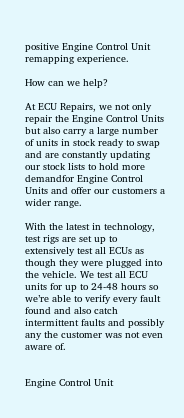positive Engine Control Unit remapping experience.

How can we help?

At ECU Repairs, we not only repair the Engine Control Units but also carry a large number of units in stock ready to swap and are constantly updating our stock lists to hold more demandfor Engine Control Units and offer our customers a wider range.

With the latest in technology, test rigs are set up to extensively test all ECUs as though they were plugged into the vehicle. We test all ECU units for up to 24-48 hours so we’re able to verify every fault found and also catch intermittent faults and possibly any the customer was not even aware of.


Engine Control Unit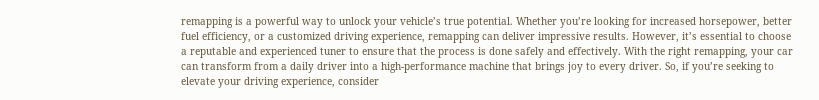remapping is a powerful way to unlock your vehicle’s true potential. Whether you’re looking for increased horsepower, better fuel efficiency, or a customized driving experience, remapping can deliver impressive results. However, it’s essential to choose a reputable and experienced tuner to ensure that the process is done safely and effectively. With the right remapping, your car can transform from a daily driver into a high-performance machine that brings joy to every driver. So, if you’re seeking to elevate your driving experience, consider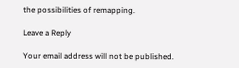the possibilities of remapping.

Leave a Reply

Your email address will not be published.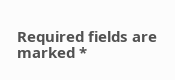Required fields are marked *